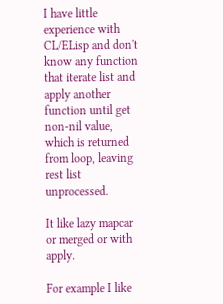I have little experience with CL/ELisp and don't know any function that iterate list and apply another function until get non-nil value, which is returned from loop, leaving rest list unprocessed.

It like lazy mapcar or merged or with apply.

For example I like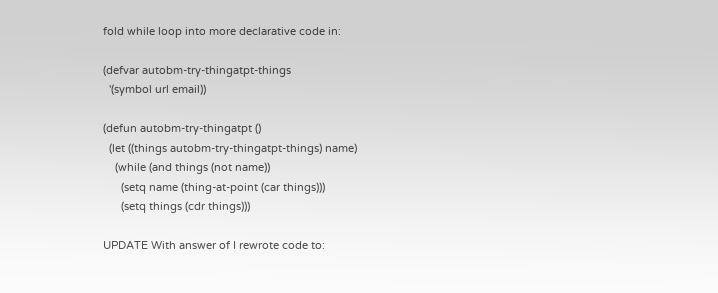fold while loop into more declarative code in:

(defvar autobm-try-thingatpt-things
  '(symbol url email))

(defun autobm-try-thingatpt ()
  (let ((things autobm-try-thingatpt-things) name)
    (while (and things (not name))
      (setq name (thing-at-point (car things)))
      (setq things (cdr things)))

UPDATE With answer of I rewrote code to: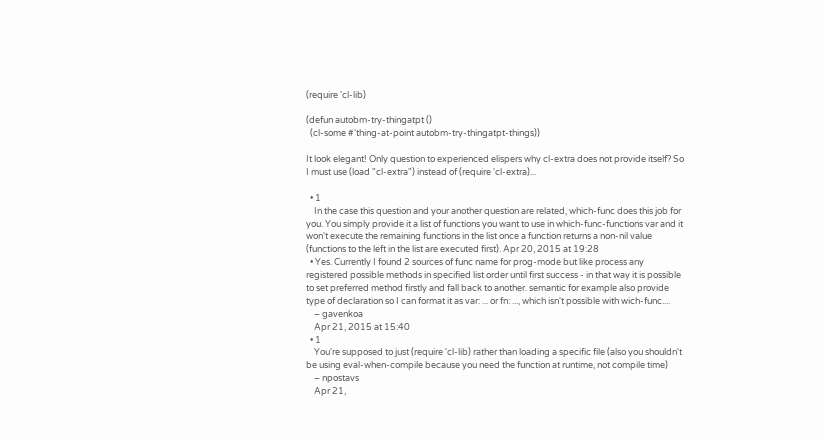(require 'cl-lib)

(defun autobm-try-thingatpt ()
  (cl-some #'thing-at-point autobm-try-thingatpt-things))

It look elegant! Only question to experienced elispers why cl-extra does not provide itself? So I must use (load "cl-extra") instead of (require 'cl-extra)...

  • 1
    In the case this question and your another question are related, which-func does this job for you. You simply provide it a list of functions you want to use in which-func-functions var and it won't execute the remaining functions in the list once a function returns a non-nil value (functions to the left in the list are executed first). Apr 20, 2015 at 19:28
  • Yes. Currently I found 2 sources of func name for prog-mode but like process any registered possible methods in specified list order until first success - in that way it is possible to set preferred method firstly and fall back to another. semantic for example also provide type of declaration so I can format it as var: ... or fn: ..., which isn't possible with wich-func....
    – gavenkoa
    Apr 21, 2015 at 15:40
  • 1
    You're supposed to just (require 'cl-lib) rather than loading a specific file (also you shouldn't be using eval-when-compile because you need the function at runtime, not compile time)
    – npostavs
    Apr 21,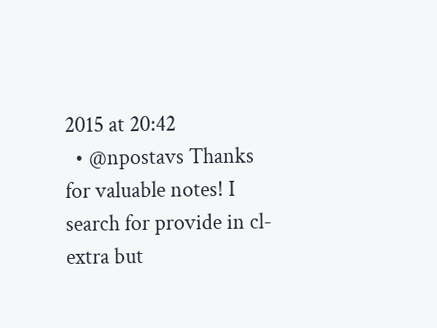2015 at 20:42
  • @npostavs Thanks for valuable notes! I search for provide in cl-extra but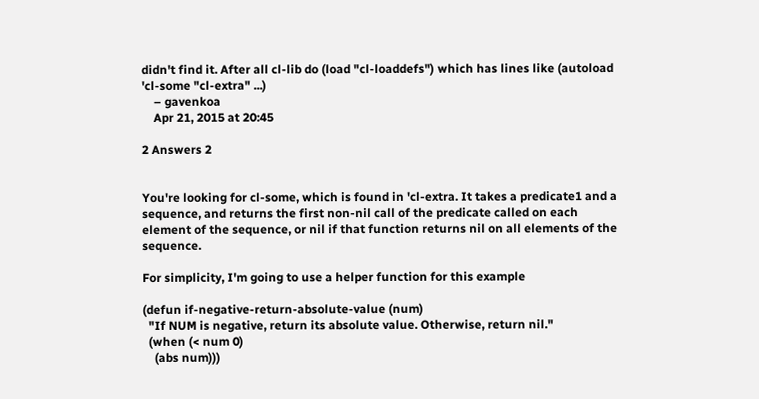didn't find it. After all cl-lib do (load "cl-loaddefs") which has lines like (autoload 'cl-some "cl-extra" ...)
    – gavenkoa
    Apr 21, 2015 at 20:45

2 Answers 2


You're looking for cl-some, which is found in 'cl-extra. It takes a predicate1 and a sequence, and returns the first non-nil call of the predicate called on each element of the sequence, or nil if that function returns nil on all elements of the sequence.

For simplicity, I'm going to use a helper function for this example

(defun if-negative-return-absolute-value (num)
  "If NUM is negative, return its absolute value. Otherwise, return nil."
  (when (< num 0)
    (abs num)))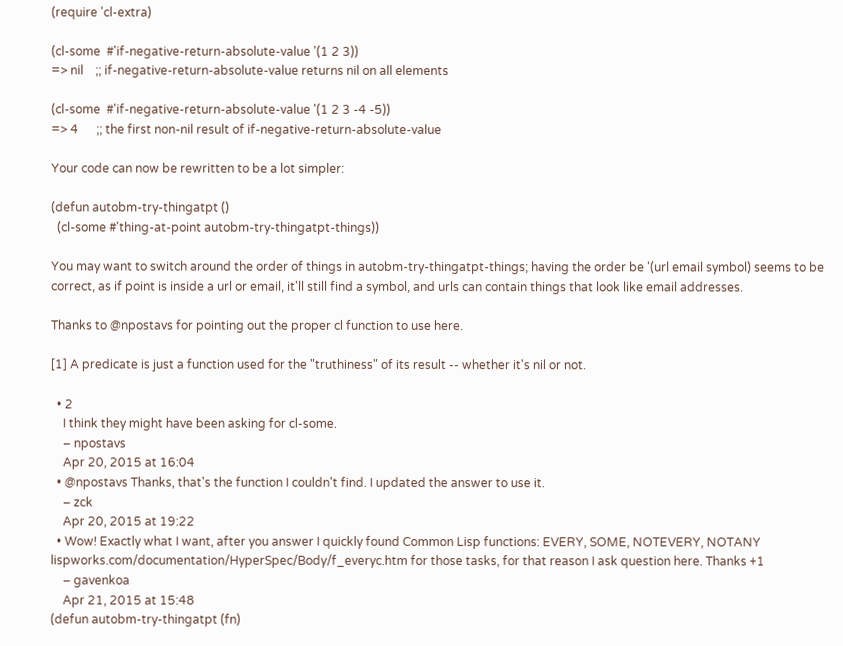(require 'cl-extra)

(cl-some  #'if-negative-return-absolute-value '(1 2 3))
=> nil    ;; if-negative-return-absolute-value returns nil on all elements

(cl-some  #'if-negative-return-absolute-value '(1 2 3 -4 -5))
=> 4      ;; the first non-nil result of if-negative-return-absolute-value

Your code can now be rewritten to be a lot simpler:

(defun autobm-try-thingatpt ()
  (cl-some #'thing-at-point autobm-try-thingatpt-things))

You may want to switch around the order of things in autobm-try-thingatpt-things; having the order be '(url email symbol) seems to be correct, as if point is inside a url or email, it'll still find a symbol, and urls can contain things that look like email addresses.

Thanks to @npostavs for pointing out the proper cl function to use here.

[1] A predicate is just a function used for the "truthiness" of its result -- whether it's nil or not.

  • 2
    I think they might have been asking for cl-some.
    – npostavs
    Apr 20, 2015 at 16:04
  • @npostavs Thanks, that's the function I couldn't find. I updated the answer to use it.
    – zck
    Apr 20, 2015 at 19:22
  • Wow! Exactly what I want, after you answer I quickly found Common Lisp functions: EVERY, SOME, NOTEVERY, NOTANY lispworks.com/documentation/HyperSpec/Body/f_everyc.htm for those tasks, for that reason I ask question here. Thanks +1
    – gavenkoa
    Apr 21, 2015 at 15:48
(defun autobm-try-thingatpt (fn)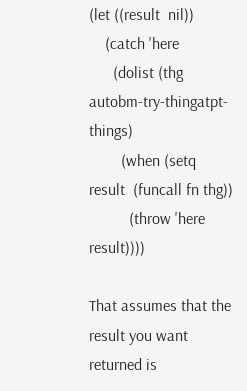(let ((result  nil))
    (catch 'here
      (dolist (thg  autobm-try-thingatpt-things)
        (when (setq result  (funcall fn thg))
          (throw 'here result))))

That assumes that the result you want returned is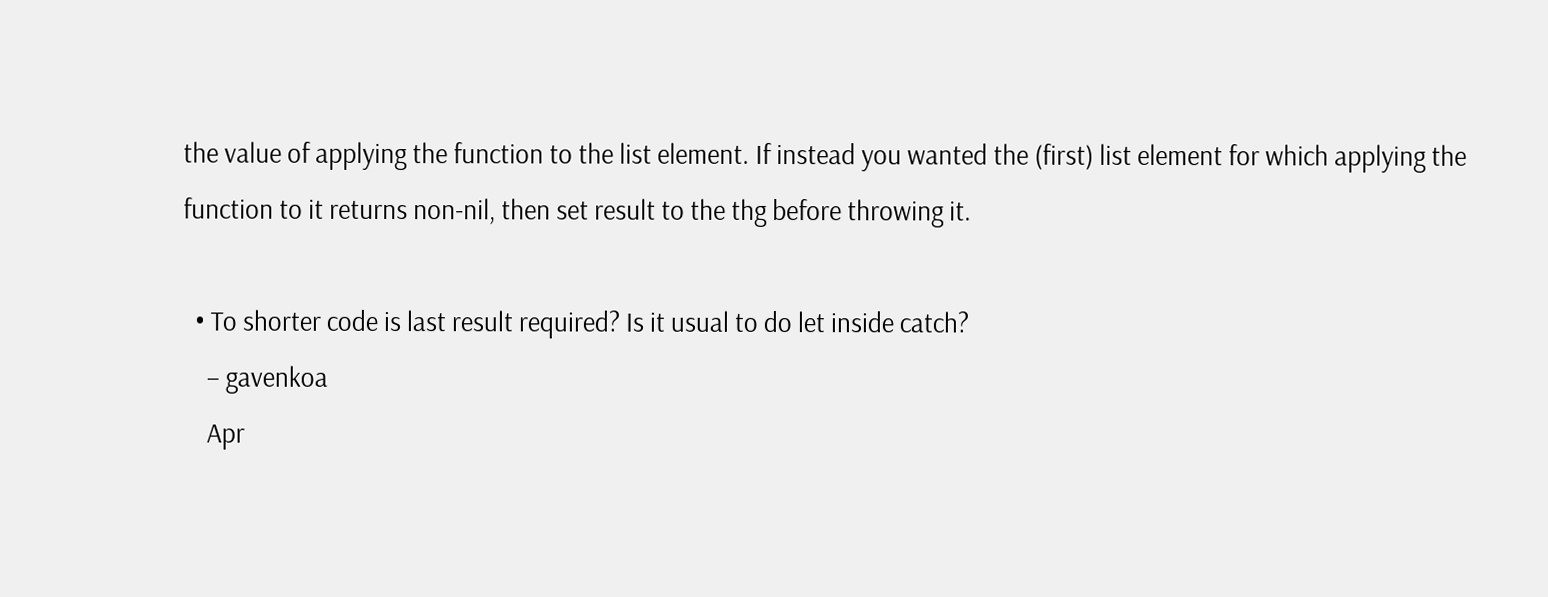the value of applying the function to the list element. If instead you wanted the (first) list element for which applying the function to it returns non-nil, then set result to the thg before throwing it.

  • To shorter code is last result required? Is it usual to do let inside catch?
    – gavenkoa
    Apr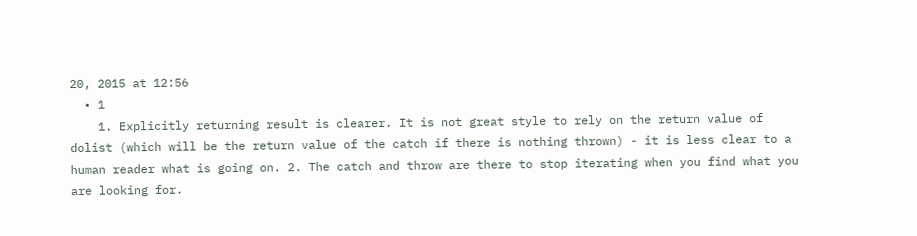20, 2015 at 12:56
  • 1
    1. Explicitly returning result is clearer. It is not great style to rely on the return value of dolist (which will be the return value of the catch if there is nothing thrown) - it is less clear to a human reader what is going on. 2. The catch and throw are there to stop iterating when you find what you are looking for.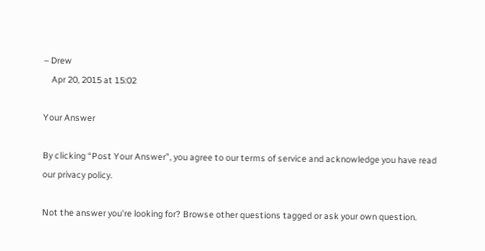– Drew
    Apr 20, 2015 at 15:02

Your Answer

By clicking “Post Your Answer”, you agree to our terms of service and acknowledge you have read our privacy policy.

Not the answer you're looking for? Browse other questions tagged or ask your own question.